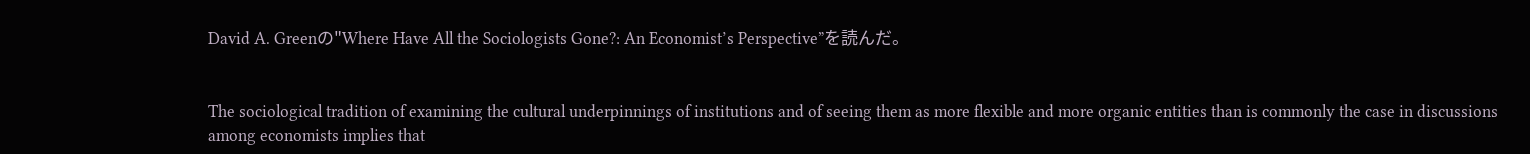David A. Greenの"Where Have All the Sociologists Gone?: An Economist’s Perspective”を読んだ。


The sociological tradition of examining the cultural underpinnings of institutions and of seeing them as more flexible and more organic entities than is commonly the case in discussions among economists implies that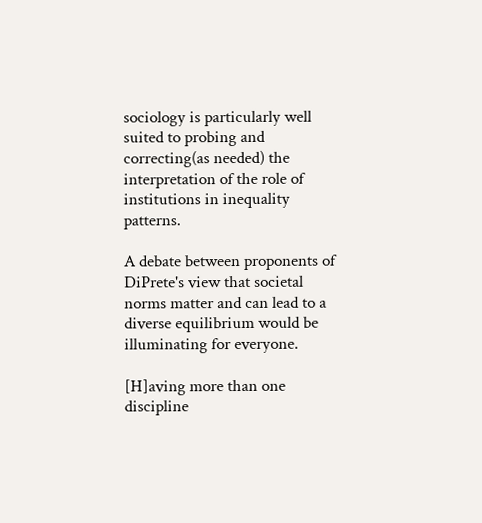sociology is particularly well suited to probing and correcting(as needed) the interpretation of the role of institutions in inequality patterns.

A debate between proponents of DiPrete's view that societal norms matter and can lead to a diverse equilibrium would be illuminating for everyone.

[H]aving more than one discipline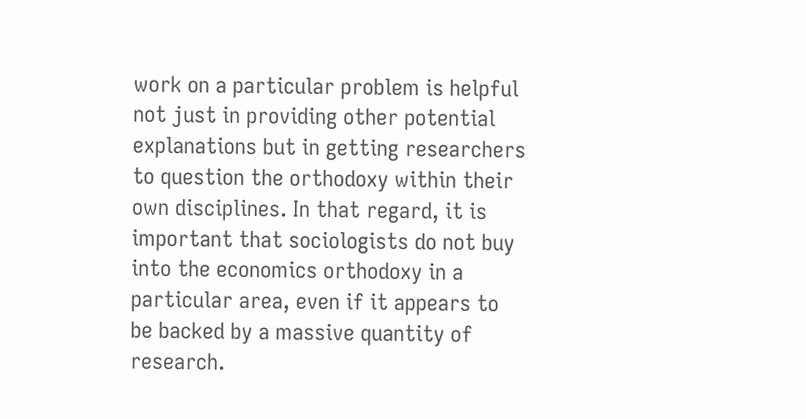work on a particular problem is helpful not just in providing other potential explanations but in getting researchers to question the orthodoxy within their own disciplines. In that regard, it is important that sociologists do not buy into the economics orthodoxy in a particular area, even if it appears to be backed by a massive quantity of research.